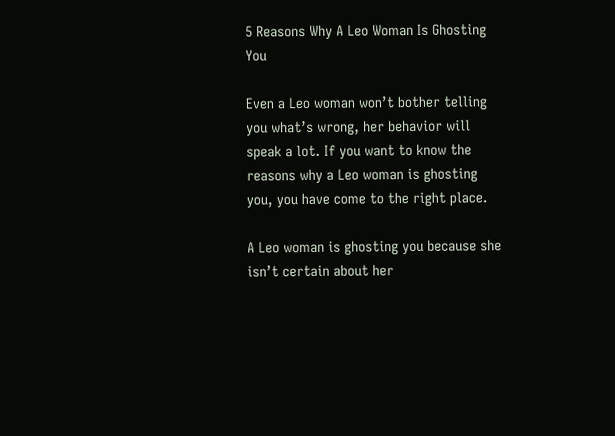5 Reasons Why A Leo Woman Is Ghosting You

Even a Leo woman won’t bother telling you what’s wrong, her behavior will speak a lot. If you want to know the reasons why a Leo woman is ghosting you, you have come to the right place.

A Leo woman is ghosting you because she isn’t certain about her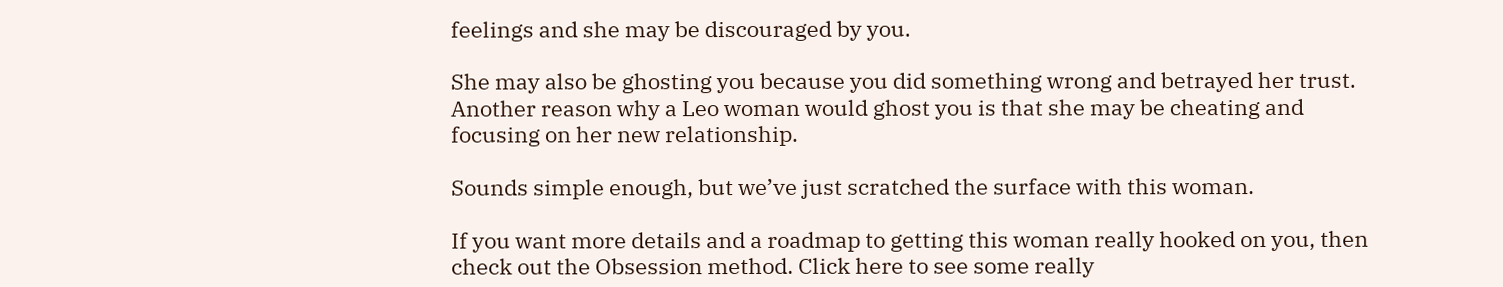feelings and she may be discouraged by you.

She may also be ghosting you because you did something wrong and betrayed her trust. Another reason why a Leo woman would ghost you is that she may be cheating and focusing on her new relationship.

Sounds simple enough, but we’ve just scratched the surface with this woman.

If you want more details and a roadmap to getting this woman really hooked on you, then check out the Obsession method. Click here to see some really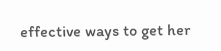effective ways to get her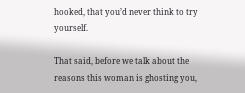hooked, that you’d never think to try yourself.

That said, before we talk about the reasons this woman is ghosting you,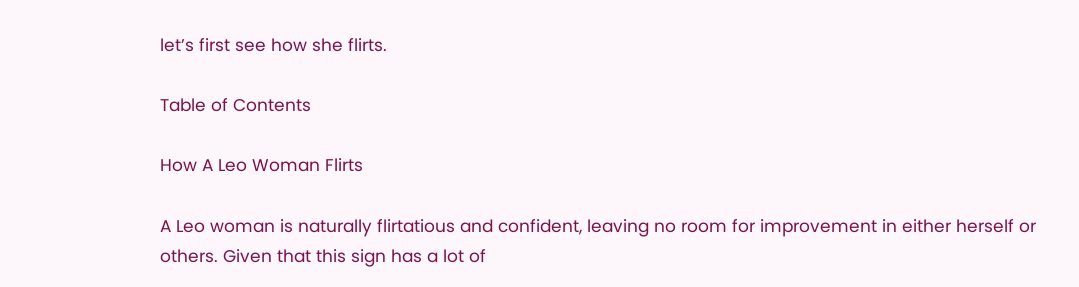let’s first see how she flirts.

Table of Contents

How A Leo Woman Flirts

A Leo woman is naturally flirtatious and confident, leaving no room for improvement in either herself or others. Given that this sign has a lot of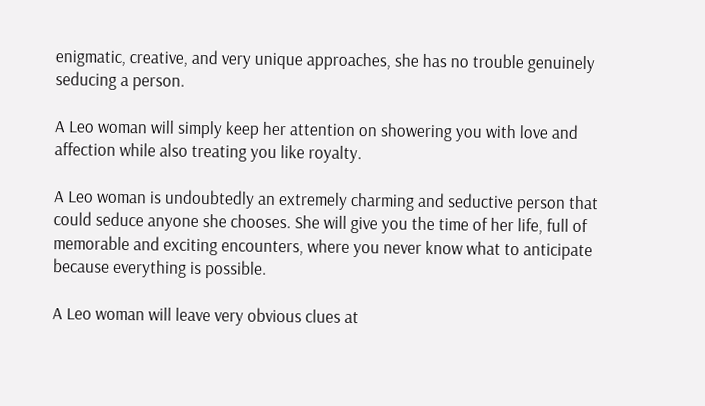enigmatic, creative, and very unique approaches, she has no trouble genuinely seducing a person.

A Leo woman will simply keep her attention on showering you with love and affection while also treating you like royalty.

A Leo woman is undoubtedly an extremely charming and seductive person that could seduce anyone she chooses. She will give you the time of her life, full of memorable and exciting encounters, where you never know what to anticipate because everything is possible.

A Leo woman will leave very obvious clues at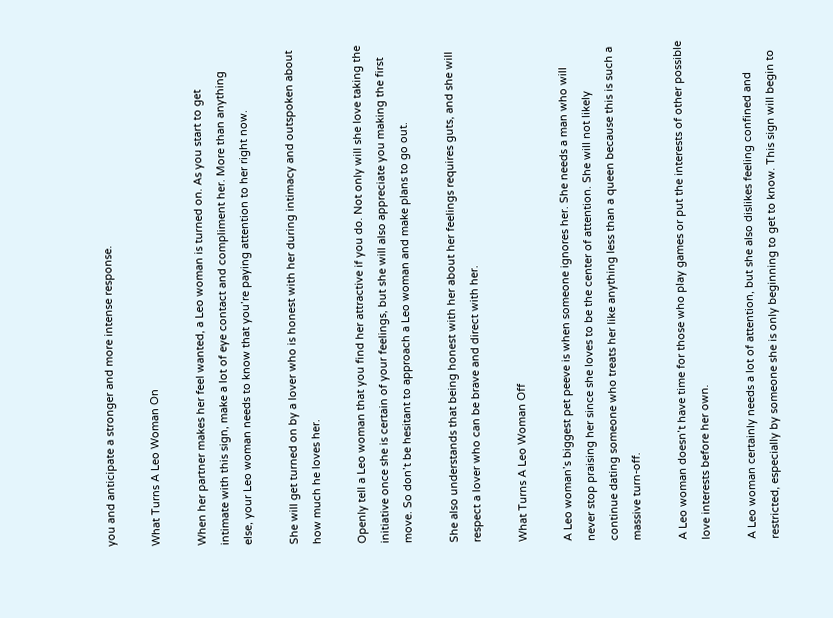you and anticipate a stronger and more intense response.

What Turns A Leo Woman On

When her partner makes her feel wanted, a Leo woman is turned on. As you start to get intimate with this sign, make a lot of eye contact and compliment her. More than anything else, your Leo woman needs to know that you’re paying attention to her right now.

She will get turned on by a lover who is honest with her during intimacy and outspoken about how much he loves her.

Openly tell a Leo woman that you find her attractive if you do. Not only will she love taking the initiative once she is certain of your feelings, but she will also appreciate you making the first move. So don’t be hesitant to approach a Leo woman and make plans to go out.

She also understands that being honest with her about her feelings requires guts, and she will respect a lover who can be brave and direct with her.

What Turns A Leo Woman Off

A Leo woman’s biggest pet peeve is when someone ignores her. She needs a man who will never stop praising her since she loves to be the center of attention. She will not likely continue dating someone who treats her like anything less than a queen because this is such a massive turn-off.

A Leo woman doesn’t have time for those who play games or put the interests of other possible love interests before her own.

A Leo woman certainly needs a lot of attention, but she also dislikes feeling confined and restricted, especially by someone she is only beginning to get to know. This sign will begin to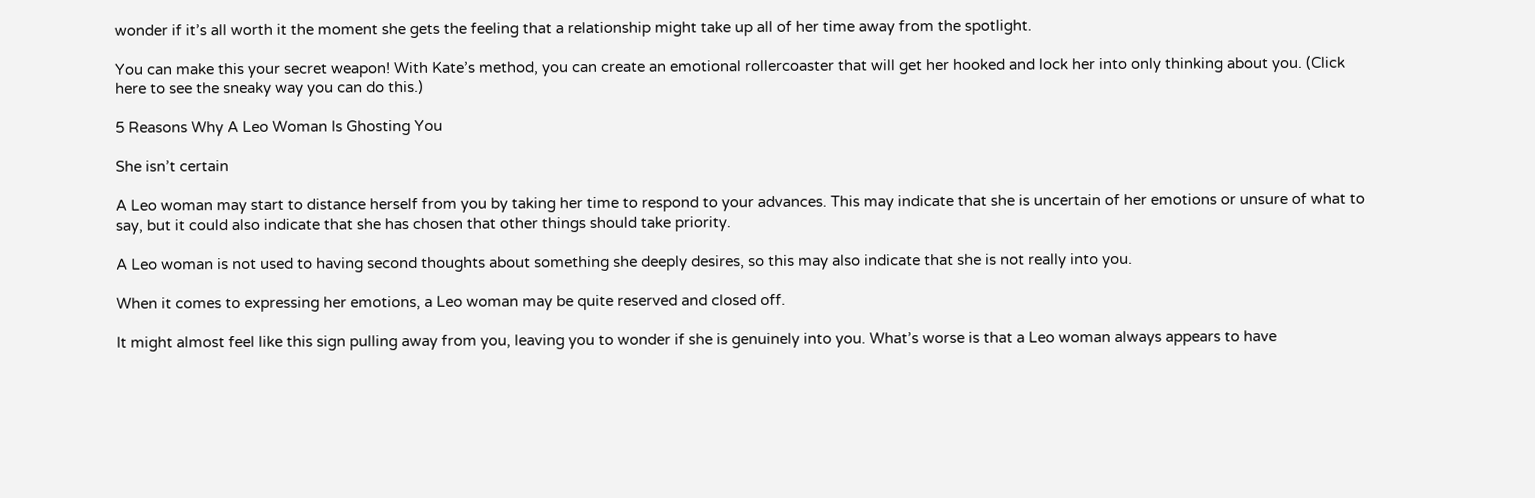wonder if it’s all worth it the moment she gets the feeling that a relationship might take up all of her time away from the spotlight.

You can make this your secret weapon! With Kate’s method, you can create an emotional rollercoaster that will get her hooked and lock her into only thinking about you. (Click here to see the sneaky way you can do this.)

5 Reasons Why A Leo Woman Is Ghosting You

She isn’t certain

A Leo woman may start to distance herself from you by taking her time to respond to your advances. This may indicate that she is uncertain of her emotions or unsure of what to say, but it could also indicate that she has chosen that other things should take priority.

A Leo woman is not used to having second thoughts about something she deeply desires, so this may also indicate that she is not really into you.

When it comes to expressing her emotions, a Leo woman may be quite reserved and closed off.

It might almost feel like this sign pulling away from you, leaving you to wonder if she is genuinely into you. What’s worse is that a Leo woman always appears to have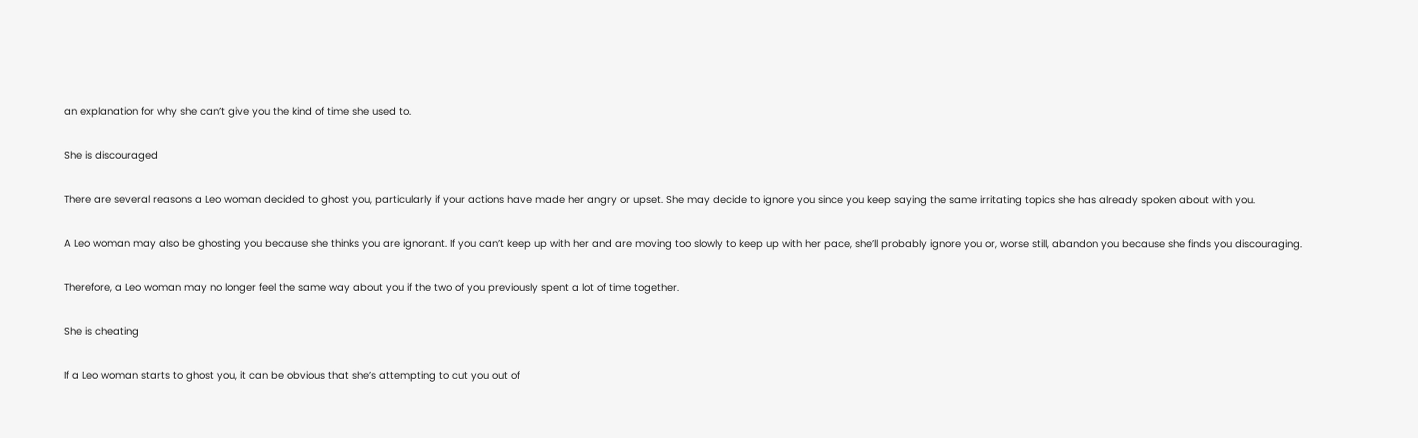an explanation for why she can’t give you the kind of time she used to.

She is discouraged

There are several reasons a Leo woman decided to ghost you, particularly if your actions have made her angry or upset. She may decide to ignore you since you keep saying the same irritating topics she has already spoken about with you.

A Leo woman may also be ghosting you because she thinks you are ignorant. If you can’t keep up with her and are moving too slowly to keep up with her pace, she’ll probably ignore you or, worse still, abandon you because she finds you discouraging.

Therefore, a Leo woman may no longer feel the same way about you if the two of you previously spent a lot of time together.

She is cheating

If a Leo woman starts to ghost you, it can be obvious that she’s attempting to cut you out of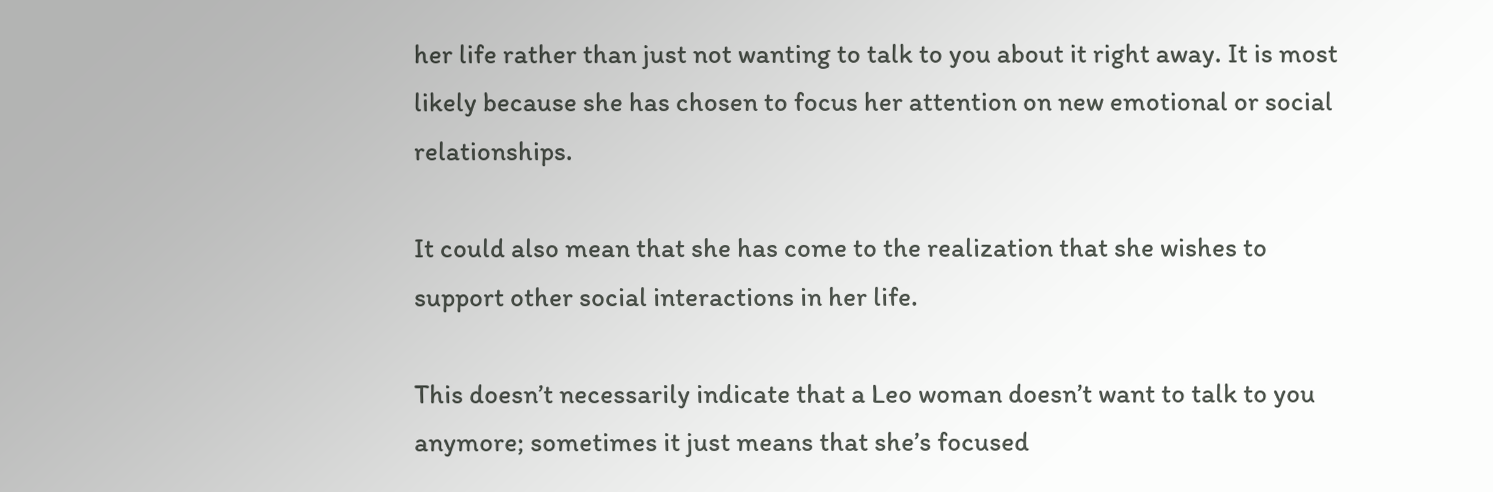her life rather than just not wanting to talk to you about it right away. It is most likely because she has chosen to focus her attention on new emotional or social relationships.

It could also mean that she has come to the realization that she wishes to support other social interactions in her life.

This doesn’t necessarily indicate that a Leo woman doesn’t want to talk to you anymore; sometimes it just means that she’s focused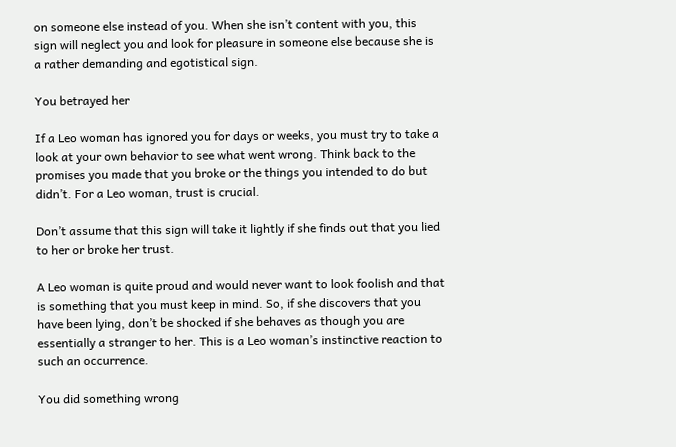on someone else instead of you. When she isn’t content with you, this sign will neglect you and look for pleasure in someone else because she is a rather demanding and egotistical sign.

You betrayed her

If a Leo woman has ignored you for days or weeks, you must try to take a look at your own behavior to see what went wrong. Think back to the promises you made that you broke or the things you intended to do but didn’t. For a Leo woman, trust is crucial.

Don’t assume that this sign will take it lightly if she finds out that you lied to her or broke her trust.

A Leo woman is quite proud and would never want to look foolish and that is something that you must keep in mind. So, if she discovers that you have been lying, don’t be shocked if she behaves as though you are essentially a stranger to her. This is a Leo woman’s instinctive reaction to such an occurrence.

You did something wrong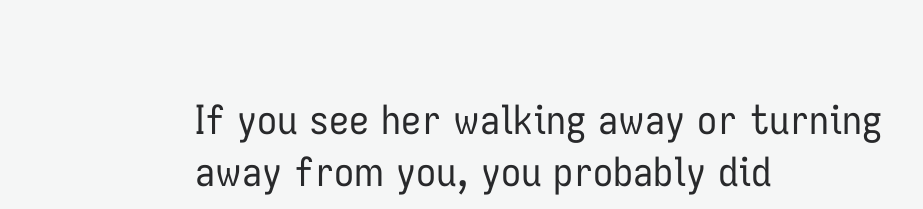If you see her walking away or turning away from you, you probably did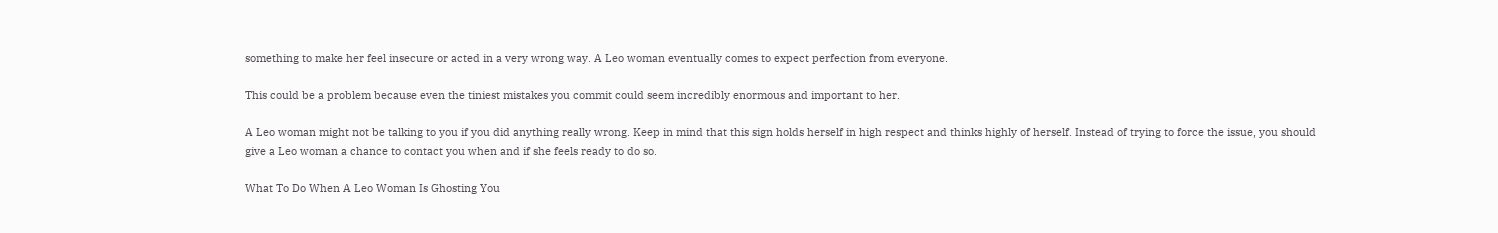something to make her feel insecure or acted in a very wrong way. A Leo woman eventually comes to expect perfection from everyone.

This could be a problem because even the tiniest mistakes you commit could seem incredibly enormous and important to her.

A Leo woman might not be talking to you if you did anything really wrong. Keep in mind that this sign holds herself in high respect and thinks highly of herself. Instead of trying to force the issue, you should give a Leo woman a chance to contact you when and if she feels ready to do so.

What To Do When A Leo Woman Is Ghosting You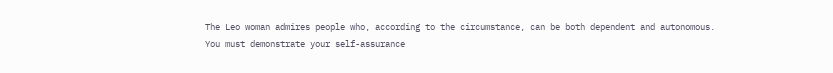The Leo woman admires people who, according to the circumstance, can be both dependent and autonomous. You must demonstrate your self-assurance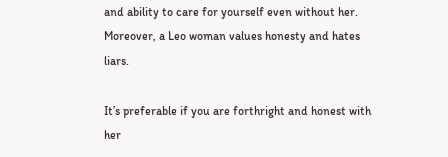and ability to care for yourself even without her. Moreover, a Leo woman values honesty and hates liars.

It’s preferable if you are forthright and honest with her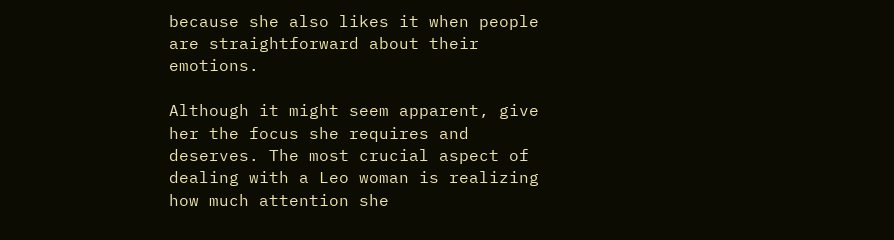because she also likes it when people are straightforward about their emotions.

Although it might seem apparent, give her the focus she requires and deserves. The most crucial aspect of dealing with a Leo woman is realizing how much attention she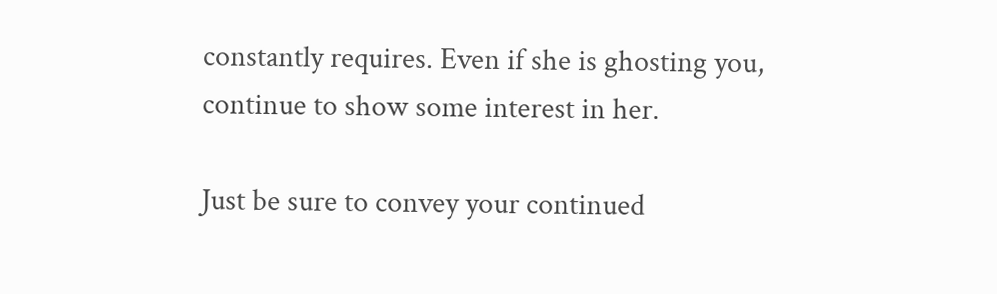constantly requires. Even if she is ghosting you, continue to show some interest in her.

Just be sure to convey your continued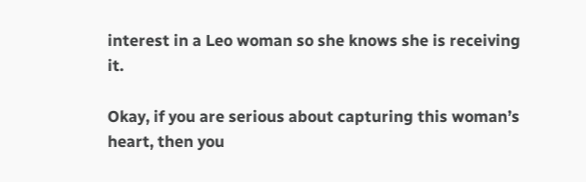interest in a Leo woman so she knows she is receiving it.

Okay, if you are serious about capturing this woman’s heart, then you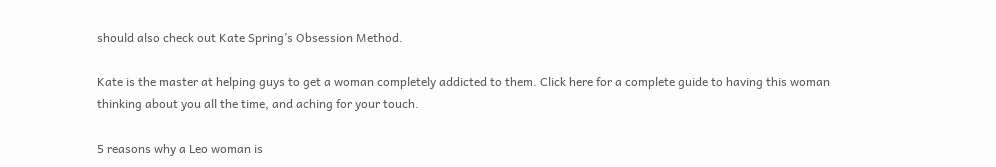should also check out Kate Spring’s Obsession Method.

Kate is the master at helping guys to get a woman completely addicted to them. Click here for a complete guide to having this woman thinking about you all the time, and aching for your touch.

5 reasons why a Leo woman is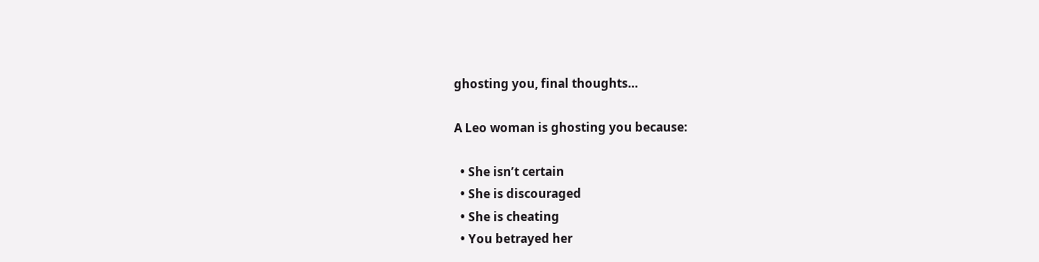ghosting you, final thoughts…

A Leo woman is ghosting you because:

  • She isn’t certain
  • She is discouraged
  • She is cheating
  • You betrayed her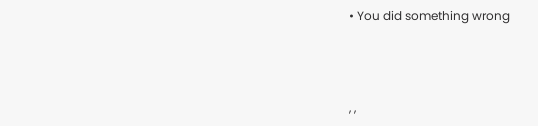• You did something wrong



, ,